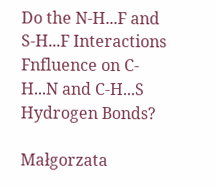Do the N-H...F and S-H...F Interactions Fnfluence on C-H...N and C-H...S Hydrogen Bonds?

Małgorzata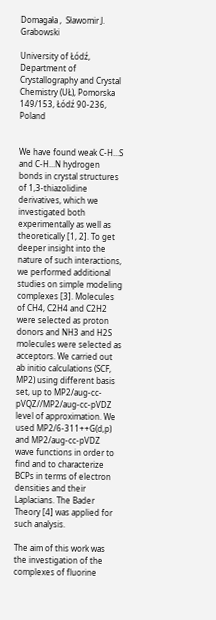Domagała ,  Sławomir J. Grabowski

University of Łódź, Department of Crystallography and Crystal Chemistry (UŁ), Pomorska 149/153, Łódź 90-236, Poland


We have found weak C-H...S and C-H...N hydrogen bonds in crystal structures of 1,3-thiazolidine derivatives, which we investigated both experimentally as well as theoretically [1, 2]. To get deeper insight into the nature of such interactions, we performed additional studies on simple modeling complexes [3]. Molecules of CH4, C2H4 and C2H2 were selected as proton donors and NH3 and H2S molecules were selected as acceptors. We carried out ab initio calculations (SCF, MP2) using different basis set, up to MP2/aug-cc-pVQZ//MP2/aug-cc-pVDZ level of approximation. We used MP2/6-311++G(d,p) and MP2/aug-cc-pVDZ wave functions in order to find and to characterize BCPs in terms of electron densities and their Laplacians. The Bader Theory [4] was applied for such analysis.

The aim of this work was the investigation of the complexes of fluorine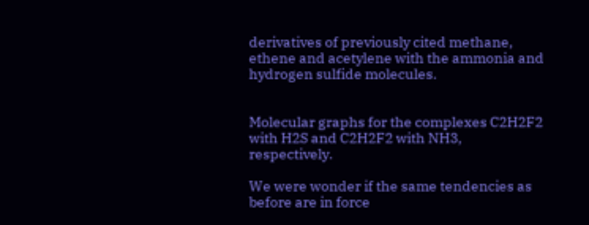derivatives of previously cited methane, ethene and acetylene with the ammonia and hydrogen sulfide molecules.


Molecular graphs for the complexes C2H2F2 with H2S and C2H2F2 with NH3, respectively.

We were wonder if the same tendencies as before are in force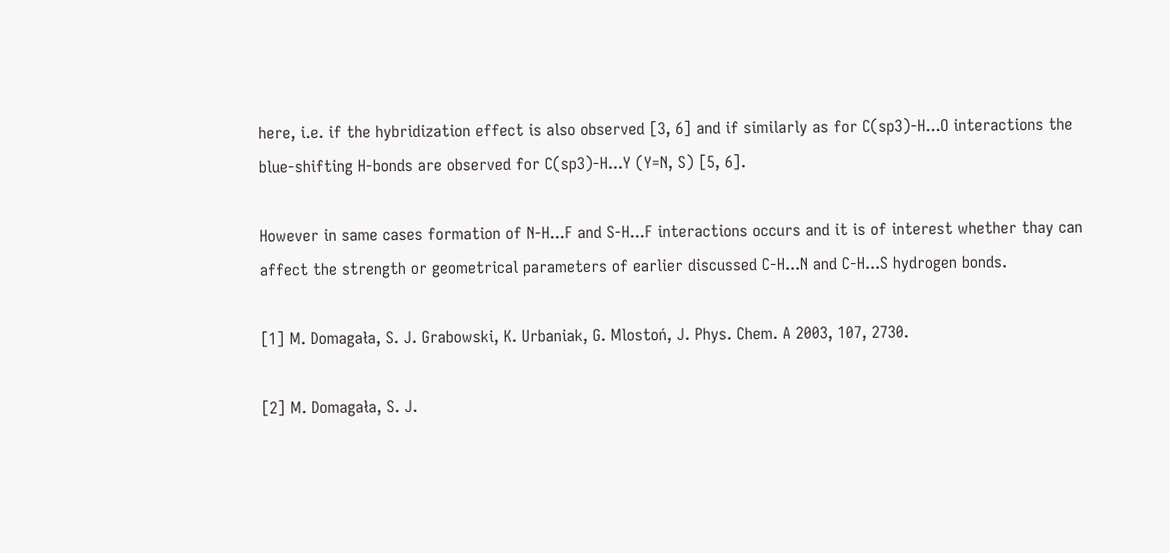here, i.e. if the hybridization effect is also observed [3, 6] and if similarly as for C(sp3)-H...O interactions the blue-shifting H-bonds are observed for C(sp3)-H...Y (Y=N, S) [5, 6].

However in same cases formation of N-H...F and S-H...F interactions occurs and it is of interest whether thay can affect the strength or geometrical parameters of earlier discussed C-H...N and C-H...S hydrogen bonds.

[1] M. Domagała, S. J. Grabowski, K. Urbaniak, G. Mlostoń, J. Phys. Chem. A 2003, 107, 2730.

[2] M. Domagała, S. J.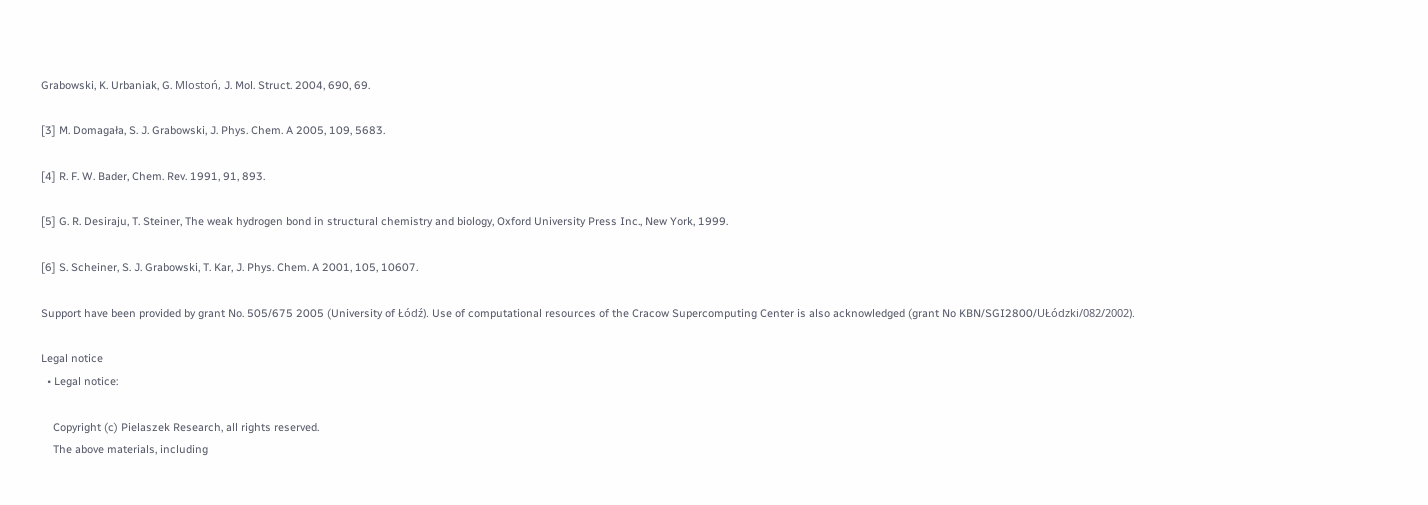Grabowski, K. Urbaniak, G. Mlostoń, J. Mol. Struct. 2004, 690, 69.

[3] M. Domagała, S. J. Grabowski, J. Phys. Chem. A 2005, 109, 5683.

[4] R. F. W. Bader, Chem. Rev. 1991, 91, 893.

[5] G. R. Desiraju, T. Steiner, The weak hydrogen bond in structural chemistry and biology, Oxford University Press Inc., New York, 1999.

[6] S. Scheiner, S. J. Grabowski, T. Kar, J. Phys. Chem. A 2001, 105, 10607.

Support have been provided by grant No. 505/675 2005 (University of Łódź). Use of computational resources of the Cracow Supercomputing Center is also acknowledged (grant No KBN/SGI2800/UŁódzki/082/2002).

Legal notice
  • Legal notice:

    Copyright (c) Pielaszek Research, all rights reserved.
    The above materials, including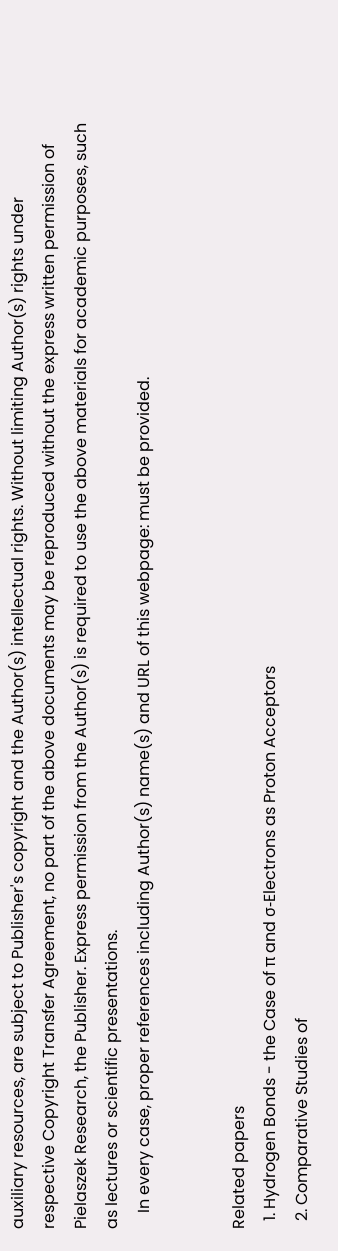auxiliary resources, are subject to Publisher's copyright and the Author(s) intellectual rights. Without limiting Author(s) rights under respective Copyright Transfer Agreement, no part of the above documents may be reproduced without the express written permission of Pielaszek Research, the Publisher. Express permission from the Author(s) is required to use the above materials for academic purposes, such as lectures or scientific presentations.
    In every case, proper references including Author(s) name(s) and URL of this webpage: must be provided.


Related papers
  1. Hydrogen Bonds - the Case of π and σ-Electrons as Proton Acceptors
  2. Comparative Studies of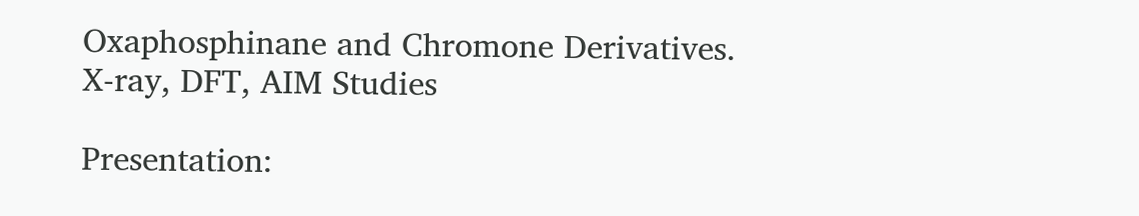Oxaphosphinane and Chromone Derivatives. X-ray, DFT, AIM Studies

Presentation: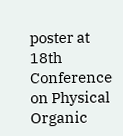poster at 18th Conference on Physical Organic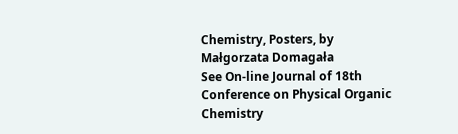Chemistry, Posters, by Małgorzata Domagała
See On-line Journal of 18th Conference on Physical Organic Chemistry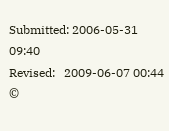Submitted: 2006-05-31 09:40
Revised:   2009-06-07 00:44
©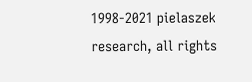1998-2021 pielaszek research, all rights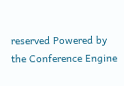reserved Powered by the Conference Engine